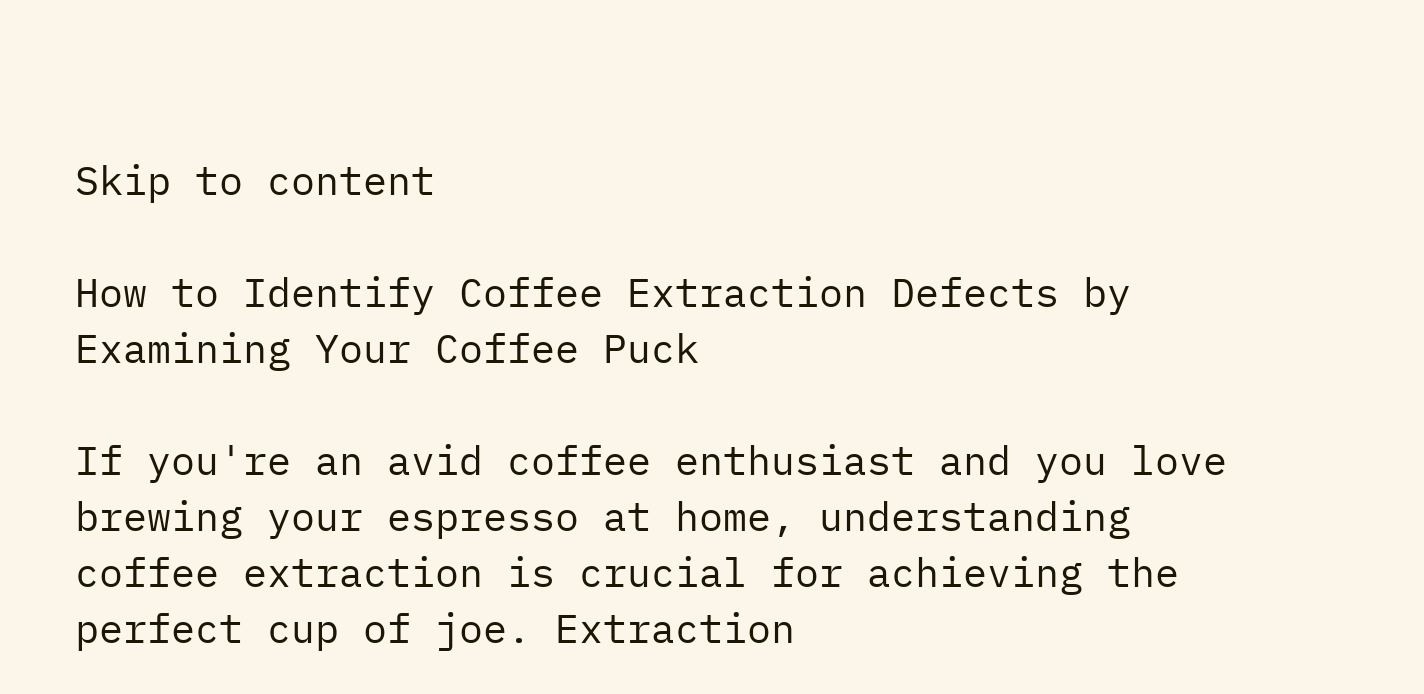Skip to content

How to Identify Coffee Extraction Defects by Examining Your Coffee Puck

If you're an avid coffee enthusiast and you love brewing your espresso at home, understanding coffee extraction is crucial for achieving the perfect cup of joe. Extraction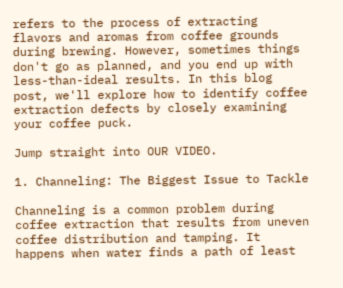refers to the process of extracting flavors and aromas from coffee grounds during brewing. However, sometimes things don't go as planned, and you end up with less-than-ideal results. In this blog post, we'll explore how to identify coffee extraction defects by closely examining your coffee puck.

Jump straight into OUR VIDEO.

1. Channeling: The Biggest Issue to Tackle

Channeling is a common problem during coffee extraction that results from uneven coffee distribution and tamping. It happens when water finds a path of least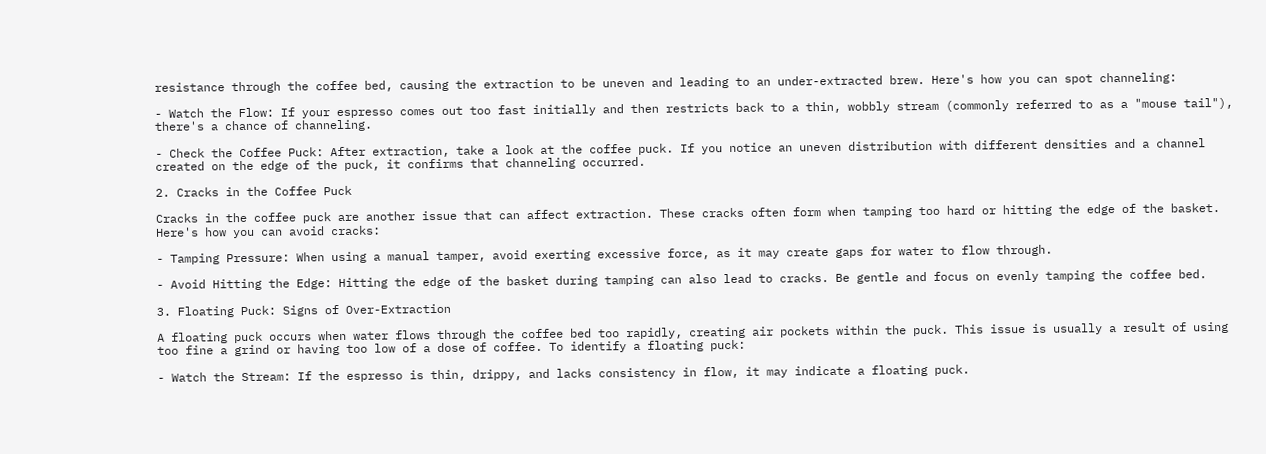resistance through the coffee bed, causing the extraction to be uneven and leading to an under-extracted brew. Here's how you can spot channeling:

- Watch the Flow: If your espresso comes out too fast initially and then restricts back to a thin, wobbly stream (commonly referred to as a "mouse tail"), there's a chance of channeling.

- Check the Coffee Puck: After extraction, take a look at the coffee puck. If you notice an uneven distribution with different densities and a channel created on the edge of the puck, it confirms that channeling occurred.

2. Cracks in the Coffee Puck

Cracks in the coffee puck are another issue that can affect extraction. These cracks often form when tamping too hard or hitting the edge of the basket. Here's how you can avoid cracks:

- Tamping Pressure: When using a manual tamper, avoid exerting excessive force, as it may create gaps for water to flow through.

- Avoid Hitting the Edge: Hitting the edge of the basket during tamping can also lead to cracks. Be gentle and focus on evenly tamping the coffee bed.

3. Floating Puck: Signs of Over-Extraction

A floating puck occurs when water flows through the coffee bed too rapidly, creating air pockets within the puck. This issue is usually a result of using too fine a grind or having too low of a dose of coffee. To identify a floating puck:

- Watch the Stream: If the espresso is thin, drippy, and lacks consistency in flow, it may indicate a floating puck.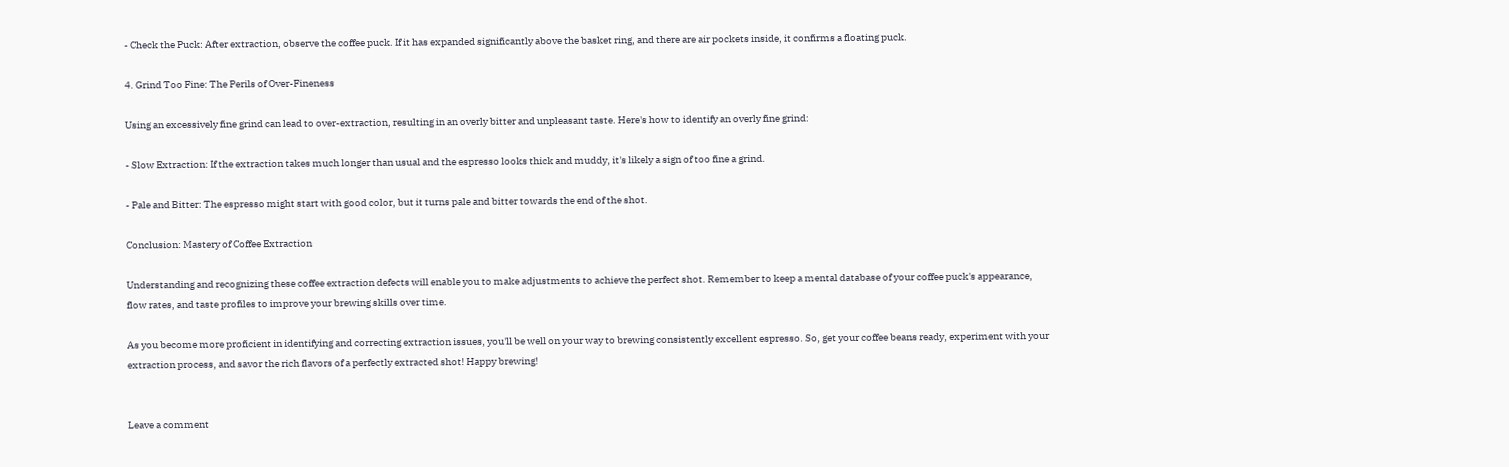- Check the Puck: After extraction, observe the coffee puck. If it has expanded significantly above the basket ring, and there are air pockets inside, it confirms a floating puck.

4. Grind Too Fine: The Perils of Over-Fineness

Using an excessively fine grind can lead to over-extraction, resulting in an overly bitter and unpleasant taste. Here's how to identify an overly fine grind:

- Slow Extraction: If the extraction takes much longer than usual and the espresso looks thick and muddy, it's likely a sign of too fine a grind.

- Pale and Bitter: The espresso might start with good color, but it turns pale and bitter towards the end of the shot.

Conclusion: Mastery of Coffee Extraction

Understanding and recognizing these coffee extraction defects will enable you to make adjustments to achieve the perfect shot. Remember to keep a mental database of your coffee puck's appearance, flow rates, and taste profiles to improve your brewing skills over time.

As you become more proficient in identifying and correcting extraction issues, you'll be well on your way to brewing consistently excellent espresso. So, get your coffee beans ready, experiment with your extraction process, and savor the rich flavors of a perfectly extracted shot! Happy brewing!


Leave a comment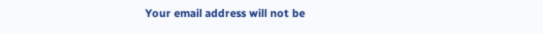Your email address will not be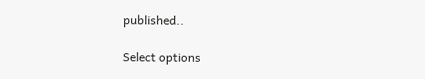published..

Select options